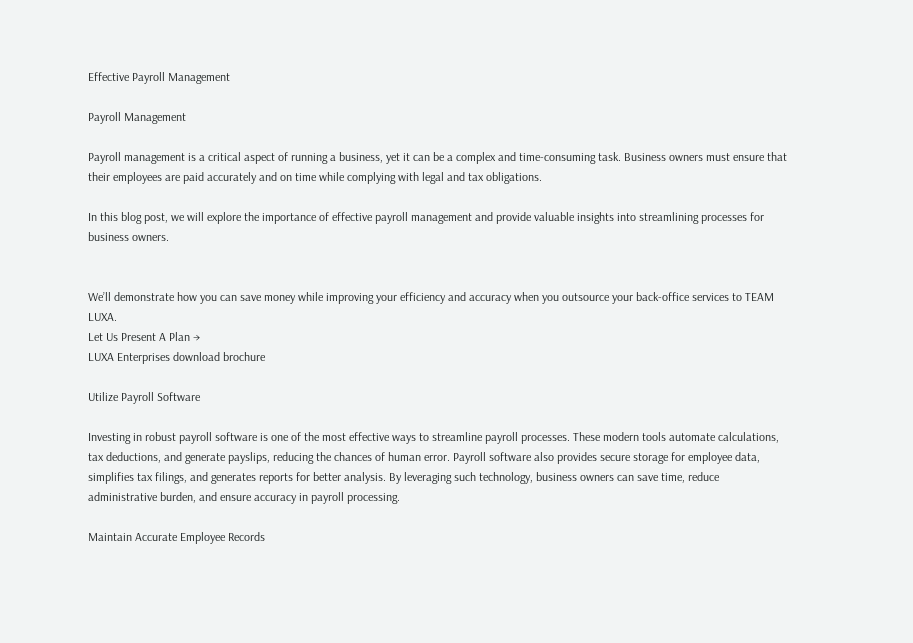Effective Payroll Management

Payroll Management

Payroll management is a critical aspect of running a business, yet it can be a complex and time-consuming task. Business owners must ensure that their employees are paid accurately and on time while complying with legal and tax obligations.

In this blog post, we will explore the importance of effective payroll management and provide valuable insights into streamlining processes for business owners.


We’ll demonstrate how you can save money while improving your efficiency and accuracy when you outsource your back-office services to TEAM LUXA.
Let Us Present A Plan →
LUXA Enterprises download brochure

Utilize Payroll Software

Investing in robust payroll software is one of the most effective ways to streamline payroll processes. These modern tools automate calculations, tax deductions, and generate payslips, reducing the chances of human error. Payroll software also provides secure storage for employee data, simplifies tax filings, and generates reports for better analysis. By leveraging such technology, business owners can save time, reduce administrative burden, and ensure accuracy in payroll processing.

Maintain Accurate Employee Records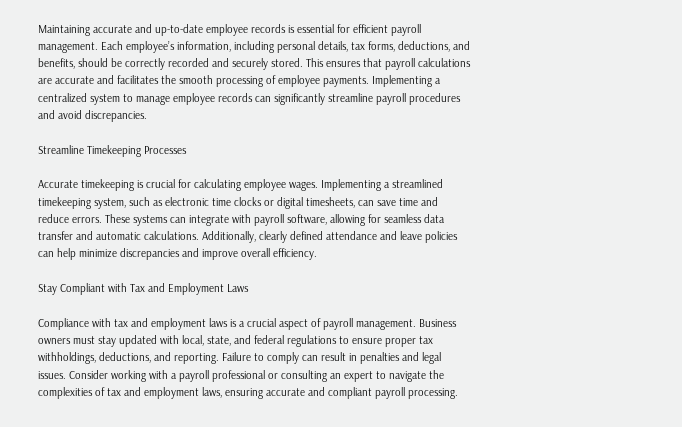Maintaining accurate and up-to-date employee records is essential for efficient payroll management. Each employee’s information, including personal details, tax forms, deductions, and benefits, should be correctly recorded and securely stored. This ensures that payroll calculations are accurate and facilitates the smooth processing of employee payments. Implementing a centralized system to manage employee records can significantly streamline payroll procedures and avoid discrepancies.

Streamline Timekeeping Processes

Accurate timekeeping is crucial for calculating employee wages. Implementing a streamlined timekeeping system, such as electronic time clocks or digital timesheets, can save time and reduce errors. These systems can integrate with payroll software, allowing for seamless data transfer and automatic calculations. Additionally, clearly defined attendance and leave policies can help minimize discrepancies and improve overall efficiency.

Stay Compliant with Tax and Employment Laws

Compliance with tax and employment laws is a crucial aspect of payroll management. Business owners must stay updated with local, state, and federal regulations to ensure proper tax withholdings, deductions, and reporting. Failure to comply can result in penalties and legal issues. Consider working with a payroll professional or consulting an expert to navigate the complexities of tax and employment laws, ensuring accurate and compliant payroll processing.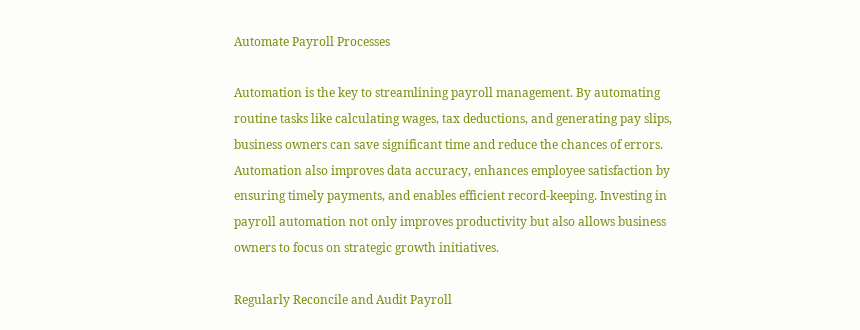Automate Payroll Processes

Automation is the key to streamlining payroll management. By automating routine tasks like calculating wages, tax deductions, and generating pay slips, business owners can save significant time and reduce the chances of errors. Automation also improves data accuracy, enhances employee satisfaction by ensuring timely payments, and enables efficient record-keeping. Investing in payroll automation not only improves productivity but also allows business owners to focus on strategic growth initiatives.

Regularly Reconcile and Audit Payroll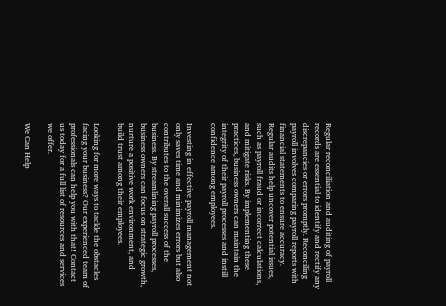Regular reconciliation and auditing of payroll records are essential to identify and rectify any discrepancies or errors promptly. Reconciling payroll involves comparing payroll reports with financial statements to ensure accuracy. Regular audits help uncover potential issues, such as payroll fraud or incorrect calculations, and mitigate risks. By implementing these practices, business owners can maintain the integrity of their payroll processes and instill confidence among employees.

Investing in effective payroll management not only saves time and minimizes errors but also contributes to the overall success of the business. By streamlining payroll processes, business owners can focus on strategic growth, nurture a positive work environment, and build trust among their employees.

Looking for more ways to tackle the obstacles facing your business? Our experienced team of professionals can help you with that! Contact us today for a full list of resources and services we offer.

We Can Help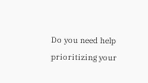Do you need help prioritizing your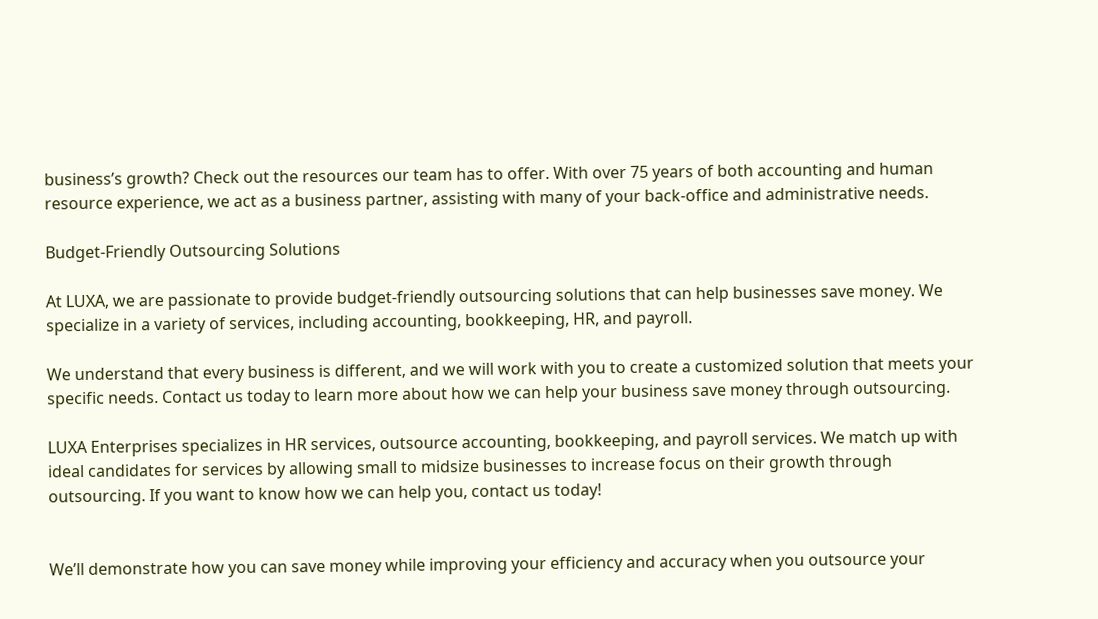business’s growth? Check out the resources our team has to offer. With over 75 years of both accounting and human resource experience, we act as a business partner, assisting with many of your back-office and administrative needs.

Budget-Friendly Outsourcing Solutions

At LUXA, we are passionate to provide budget-friendly outsourcing solutions that can help businesses save money. We specialize in a variety of services, including accounting, bookkeeping, HR, and payroll.

We understand that every business is different, and we will work with you to create a customized solution that meets your specific needs. Contact us today to learn more about how we can help your business save money through outsourcing.

LUXA Enterprises specializes in HR services, outsource accounting, bookkeeping, and payroll services. We match up with ideal candidates for services by allowing small to midsize businesses to increase focus on their growth through outsourcing. If you want to know how we can help you, contact us today!


We’ll demonstrate how you can save money while improving your efficiency and accuracy when you outsource your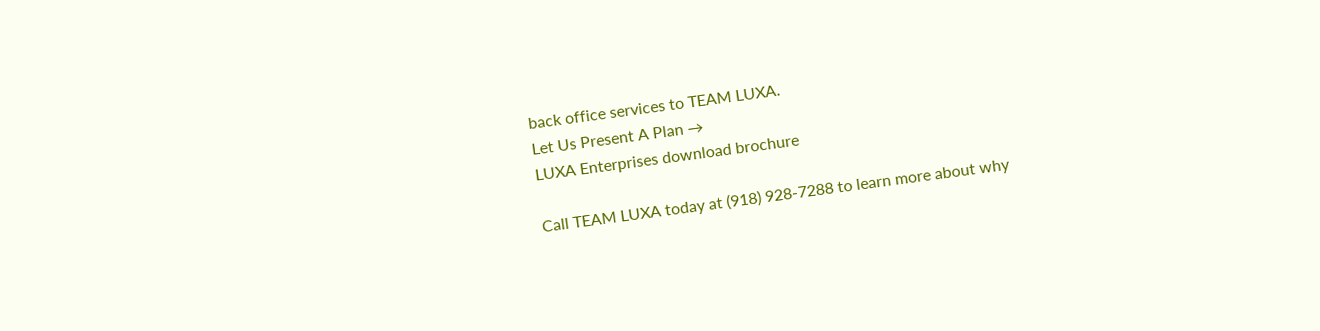back office services to TEAM LUXA.
Let Us Present A Plan →
LUXA Enterprises download brochure

Call TEAM LUXA today at (918) 928-7288 to learn more about why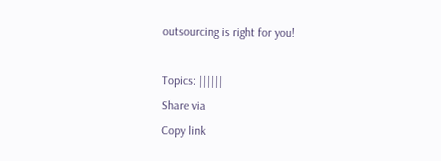outsourcing is right for you!

Topics: ||||||
Share via
Copy link